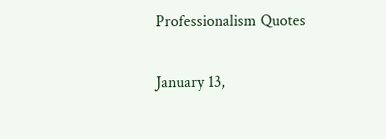Professionalism Quotes

January 13,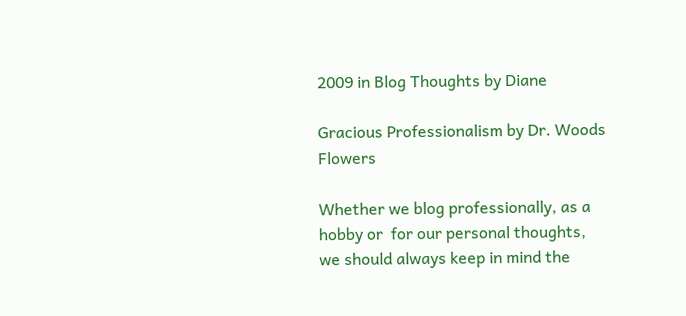2009 in Blog Thoughts by Diane

Gracious Professionalism by Dr. Woods Flowers

Whether we blog professionally, as a hobby or  for our personal thoughts, we should always keep in mind the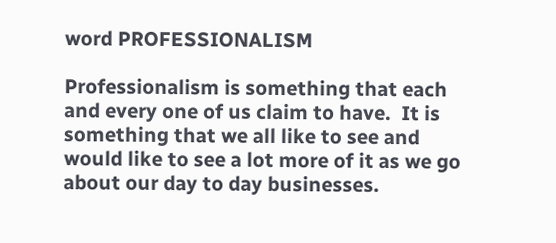word PROFESSIONALISM

Professionalism is something that each and every one of us claim to have.  It is something that we all like to see and would like to see a lot more of it as we go about our day to day businesses.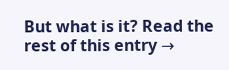But what is it? Read the rest of this entry →